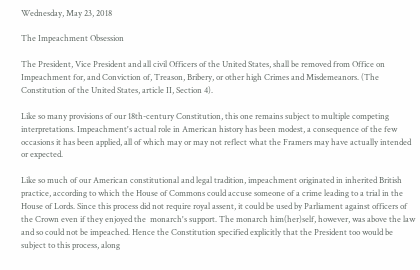Wednesday, May 23, 2018

The Impeachment Obsession

The President, Vice President and all civil Officers of the United States, shall be removed from Office on Impeachment for, and Conviction of, Treason, Bribery, or other high Crimes and Misdemeanors. (The Constitution of the United States, article II, Section 4).

Like so many provisions of our 18th-century Constitution, this one remains subject to multiple competing interpretations. Impeachment's actual role in American history has been modest, a consequence of the few occasions it has been applied, all of which may or may not reflect what the Framers may have actually intended or expected.

Like so much of our American constitutional and legal tradition, impeachment originated in inherited British practice, according to which the House of Commons could accuse someone of a crime leading to a trial in the House of Lords. Since this process did not require royal assent, it could be used by Parliament against officers of the Crown even if they enjoyed the  monarch's support. The monarch him(her)self, however, was above the law and so could not be impeached. Hence the Constitution specified explicitly that the President too would be subject to this process, along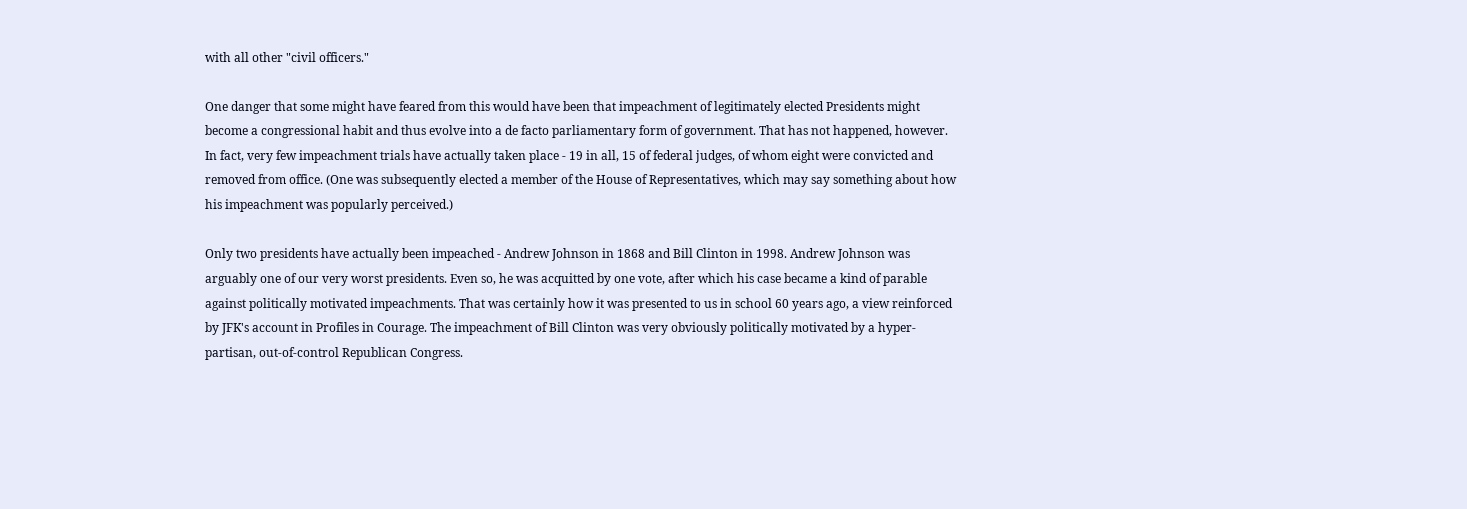with all other "civil officers."

One danger that some might have feared from this would have been that impeachment of legitimately elected Presidents might become a congressional habit and thus evolve into a de facto parliamentary form of government. That has not happened, however. In fact, very few impeachment trials have actually taken place - 19 in all, 15 of federal judges, of whom eight were convicted and removed from office. (One was subsequently elected a member of the House of Representatives, which may say something about how his impeachment was popularly perceived.)

Only two presidents have actually been impeached - Andrew Johnson in 1868 and Bill Clinton in 1998. Andrew Johnson was arguably one of our very worst presidents. Even so, he was acquitted by one vote, after which his case became a kind of parable against politically motivated impeachments. That was certainly how it was presented to us in school 60 years ago, a view reinforced by JFK's account in Profiles in Courage. The impeachment of Bill Clinton was very obviously politically motivated by a hyper-partisan, out-of-control Republican Congress.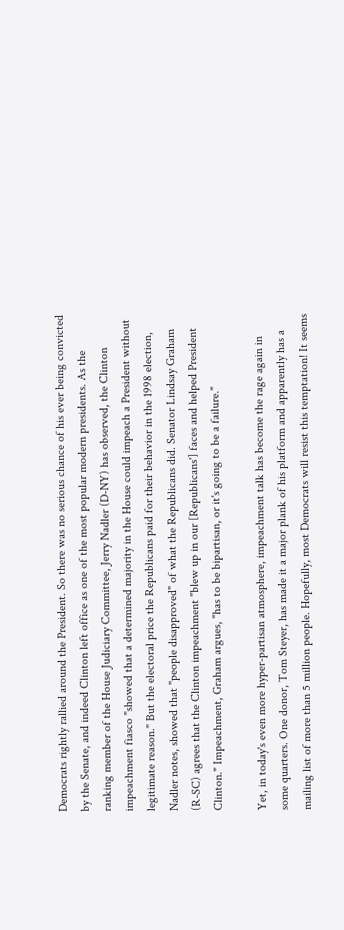Democrats rightly rallied around the President. So there was no serious chance of his ever being convicted by the Senate, and indeed Clinton left office as one of the most popular modern presidents. As the ranking member of the House Judiciary Committee, Jerry Nadler (D-NY) has observed, the Clinton impeachment fiasco "showed that a determined majority in the House could impeach a President without legitimate reason." But the electoral price the Republicans paid for their behavior in the 1998 election, Nadler notes, showed that "people disapproved" of what the Republicans did. Senator Lindsay Graham (R-SC) agrees that the Clinton impeachment "blew up in our [Republicans'] faces and helped President Clinton." Impeachment, Graham argues, "has to be bipartisan, or it's going to be a failure."

Yet, in today's even more hyper-partisan atmosphere, impeachment talk has become the rage again in some quarters. One donor, Tom Steyer, has made it a major plank of his platform and apparently has a mailing list of more than 5 million people. Hopefully, most Democrats will resist this temptation! It seems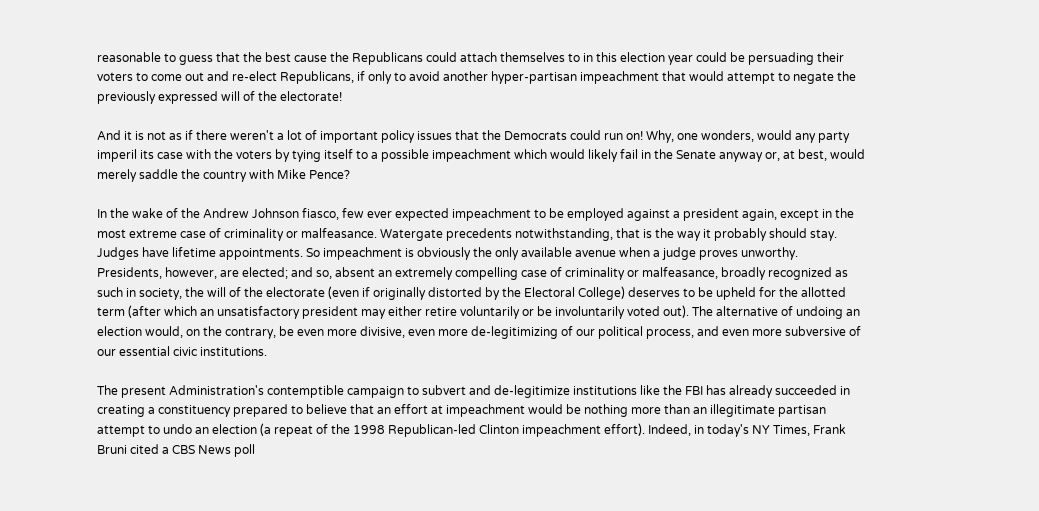reasonable to guess that the best cause the Republicans could attach themselves to in this election year could be persuading their voters to come out and re-elect Republicans, if only to avoid another hyper-partisan impeachment that would attempt to negate the previously expressed will of the electorate!

And it is not as if there weren't a lot of important policy issues that the Democrats could run on! Why, one wonders, would any party imperil its case with the voters by tying itself to a possible impeachment which would likely fail in the Senate anyway or, at best, would merely saddle the country with Mike Pence?

In the wake of the Andrew Johnson fiasco, few ever expected impeachment to be employed against a president again, except in the most extreme case of criminality or malfeasance. Watergate precedents notwithstanding, that is the way it probably should stay. Judges have lifetime appointments. So impeachment is obviously the only available avenue when a judge proves unworthy. Presidents, however, are elected; and so, absent an extremely compelling case of criminality or malfeasance, broadly recognized as such in society, the will of the electorate (even if originally distorted by the Electoral College) deserves to be upheld for the allotted term (after which an unsatisfactory president may either retire voluntarily or be involuntarily voted out). The alternative of undoing an election would, on the contrary, be even more divisive, even more de-legitimizing of our political process, and even more subversive of our essential civic institutions.

The present Administration's contemptible campaign to subvert and de-legitimize institutions like the FBI has already succeeded in creating a constituency prepared to believe that an effort at impeachment would be nothing more than an illegitimate partisan attempt to undo an election (a repeat of the 1998 Republican-led Clinton impeachment effort). Indeed, in today's NY Times, Frank Bruni cited a CBS News poll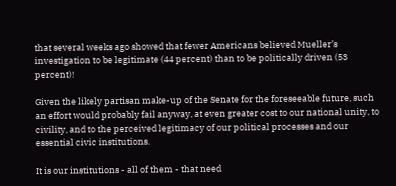that several weeks ago showed that fewer Americans believed Mueller’s investigation to be legitimate (44 percent) than to be politically driven (53 percent)!

Given the likely partisan make-up of the Senate for the foreseeable future, such an effort would probably fail anyway, at even greater cost to our national unity, to civility, and to the perceived legitimacy of our political processes and our essential civic institutions.

It is our institutions - all of them - that need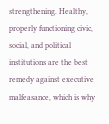strengthening. Healthy, properly functioning civic, social, and political institutions are the best remedy against executive malfeasance, which is why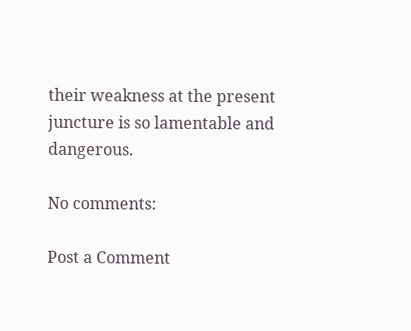their weakness at the present juncture is so lamentable and dangerous.

No comments:

Post a Comment